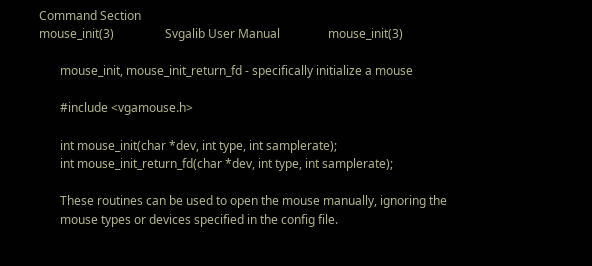Command Section
mouse_init(3)                 Svgalib User Manual                mouse_init(3)

       mouse_init, mouse_init_return_fd - specifically initialize a mouse

       #include <vgamouse.h>

       int mouse_init(char *dev, int type, int samplerate);
       int mouse_init_return_fd(char *dev, int type, int samplerate);

       These routines can be used to open the mouse manually, ignoring the
       mouse types or devices specified in the config file.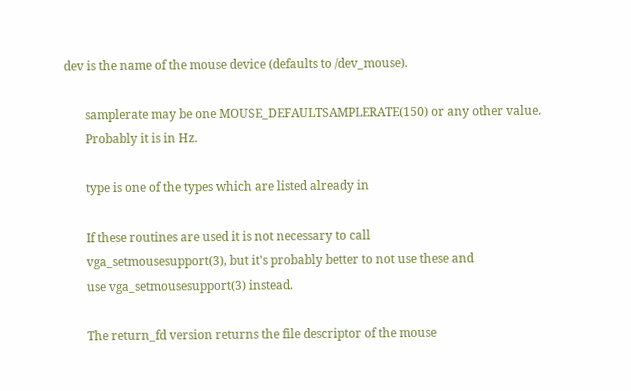dev is the name of the mouse device (defaults to /dev_mouse).

       samplerate may be one MOUSE_DEFAULTSAMPLERATE(150) or any other value.
       Probably it is in Hz.

       type is one of the types which are listed already in

       If these routines are used it is not necessary to call
       vga_setmousesupport(3), but it's probably better to not use these and
       use vga_setmousesupport(3) instead.

       The return_fd version returns the file descriptor of the mouse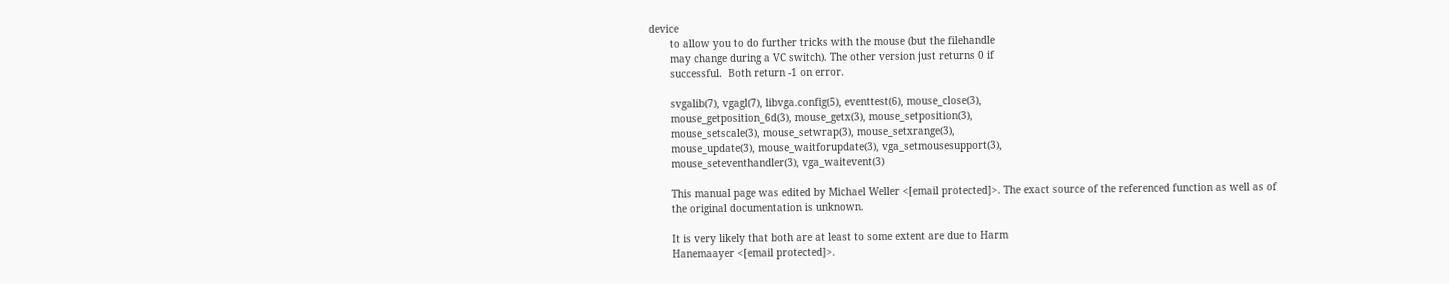device
       to allow you to do further tricks with the mouse (but the filehandle
       may change during a VC switch). The other version just returns 0 if
       successful.  Both return -1 on error.

       svgalib(7), vgagl(7), libvga.config(5), eventtest(6), mouse_close(3),
       mouse_getposition_6d(3), mouse_getx(3), mouse_setposition(3),
       mouse_setscale(3), mouse_setwrap(3), mouse_setxrange(3),
       mouse_update(3), mouse_waitforupdate(3), vga_setmousesupport(3),
       mouse_seteventhandler(3), vga_waitevent(3)

       This manual page was edited by Michael Weller <[email protected]>. The exact source of the referenced function as well as of
       the original documentation is unknown.

       It is very likely that both are at least to some extent are due to Harm
       Hanemaayer <[email protected]>.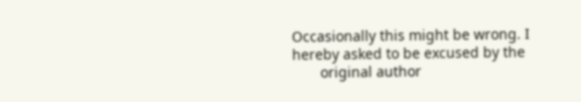Occasionally this might be wrong. I hereby asked to be excused by the
       original author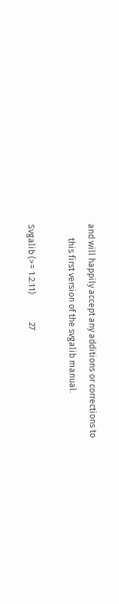and will happily accept any additions or corrections to
       this first version of the svgalib manual.

Svgalib (>= 1.2.11)              27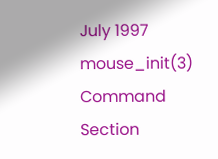July 1997                    mouse_init(3)
Command Section